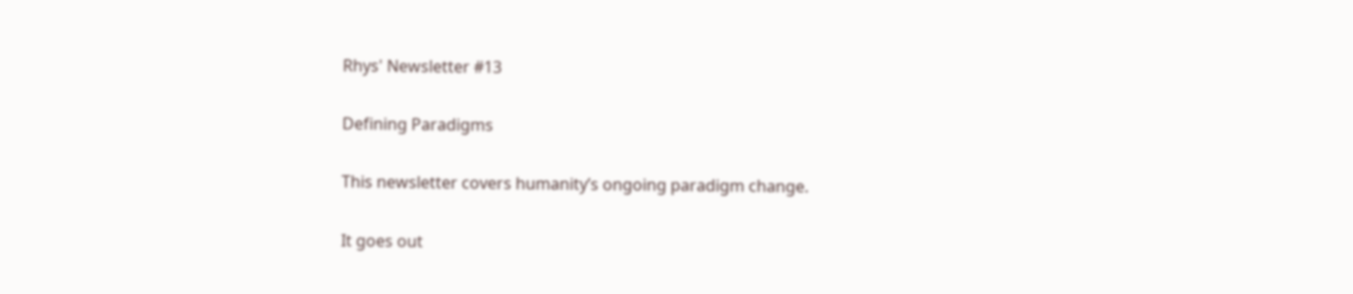Rhys' Newsletter #13

Defining Paradigms

This newsletter covers humanity’s ongoing paradigm change.

It goes out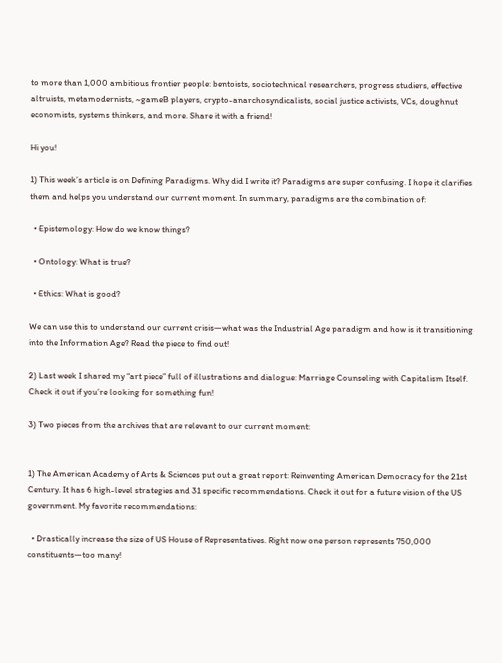to more than 1,000 ambitious frontier people: bentoists, sociotechnical researchers, progress studiers, effective altruists, metamodernists, ~gameB players, crypto-anarchosyndicalists, social justice activists, VCs, doughnut economists, systems thinkers, and more. Share it with a friend!

Hi you!

1) This week’s article is on Defining Paradigms. Why did I write it? Paradigms are super confusing. I hope it clarifies them and helps you understand our current moment. In summary, paradigms are the combination of:

  • Epistemology: How do we know things?

  • Ontology: What is true?

  • Ethics: What is good?

We can use this to understand our current crisis—what was the Industrial Age paradigm and how is it transitioning into the Information Age? Read the piece to find out!

2) Last week I shared my “art piece” full of illustrations and dialogue: Marriage Counseling with Capitalism Itself. Check it out if you’re looking for something fun!

3) Two pieces from the archives that are relevant to our current moment:


1) The American Academy of Arts & Sciences put out a great report: Reinventing American Democracy for the 21st Century. It has 6 high-level strategies and 31 specific recommendations. Check it out for a future vision of the US government. My favorite recommendations:

  • Drastically increase the size of US House of Representatives. Right now one person represents 750,000 constituents—too many!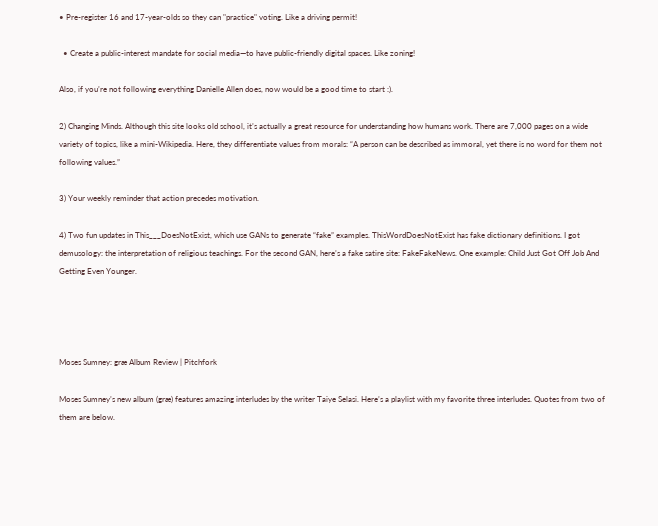• Pre-register 16 and 17-year-olds so they can "practice" voting. Like a driving permit!

  • Create a public-interest mandate for social media—to have public-friendly digital spaces. Like zoning!

Also, if you’re not following everything Danielle Allen does, now would be a good time to start :).

2) Changing Minds. Although this site looks old school, it’s actually a great resource for understanding how humans work. There are 7,000 pages on a wide variety of topics, like a mini-Wikipedia. Here, they differentiate values from morals: “A person can be described as immoral, yet there is no word for them not following values.”

3) Your weekly reminder that action precedes motivation.

4) Two fun updates in This___DoesNotExist, which use GANs to generate “fake” examples. ThisWordDoesNotExist has fake dictionary definitions. I got demusology: the interpretation of religious teachings. For the second GAN, here’s a fake satire site: FakeFakeNews. One example: Child Just Got Off Job And Getting Even Younger.




Moses Sumney: græ Album Review | Pitchfork

Moses Sumney’s new album (græ) features amazing interludes by the writer Taiye Selasi. Here’s a playlist with my favorite three interludes. Quotes from two of them are below.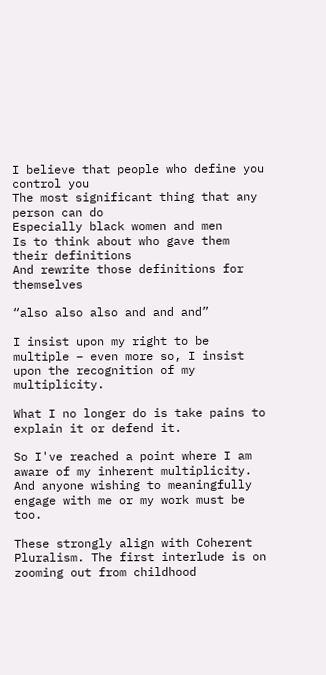I believe that people who define you control you
The most significant thing that any person can do
Especially black women and men
Is to think about who gave them their definitions
And rewrite those definitions for themselves

“also also also and and and”

I insist upon my right to be multiple – even more so, I insist upon the recognition of my multiplicity.

What I no longer do is take pains to explain it or defend it.

So I've reached a point where I am aware of my inherent multiplicity. And anyone wishing to meaningfully engage with me or my work must be too.

These strongly align with Coherent Pluralism. The first interlude is on zooming out from childhood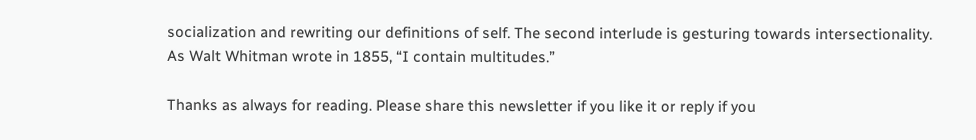socialization and rewriting our definitions of self. The second interlude is gesturing towards intersectionality. As Walt Whitman wrote in 1855, “I contain multitudes.”

Thanks as always for reading. Please share this newsletter if you like it or reply if you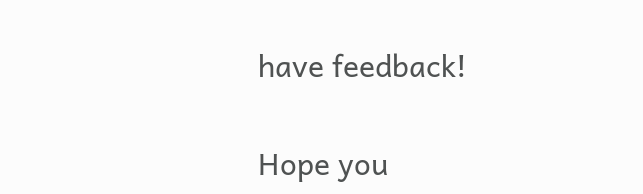have feedback!

Hope you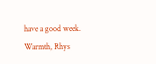have a good week. Warmth, Rhys